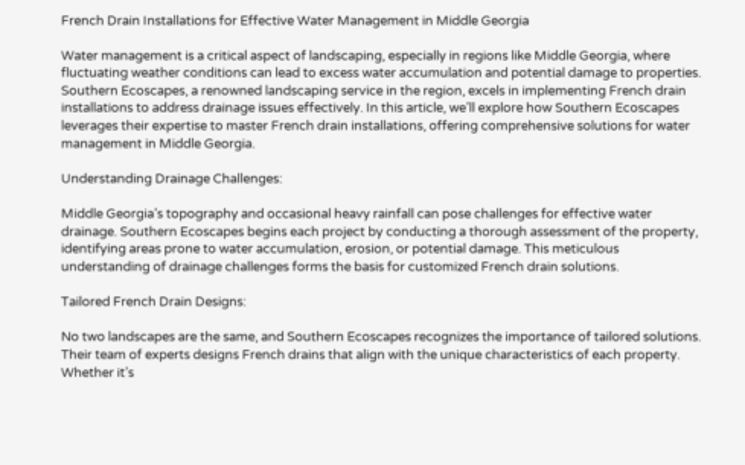French Drain Installations for Effective Water Management in Middle Georgia

Water management is a critical aspect of landscaping, especially in regions like Middle Georgia, where fluctuating weather conditions can lead to excess water accumulation and potential damage to properties. Southern Ecoscapes, a renowned landscaping service in the region, excels in implementing French drain installations to address drainage issues effectively. In this article, we’ll explore how Southern Ecoscapes leverages their expertise to master French drain installations, offering comprehensive solutions for water management in Middle Georgia.

Understanding Drainage Challenges:

Middle Georgia’s topography and occasional heavy rainfall can pose challenges for effective water drainage. Southern Ecoscapes begins each project by conducting a thorough assessment of the property, identifying areas prone to water accumulation, erosion, or potential damage. This meticulous understanding of drainage challenges forms the basis for customized French drain solutions.

Tailored French Drain Designs:

No two landscapes are the same, and Southern Ecoscapes recognizes the importance of tailored solutions. Their team of experts designs French drains that align with the unique characteristics of each property. Whether it’s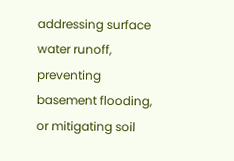addressing surface water runoff, preventing basement flooding, or mitigating soil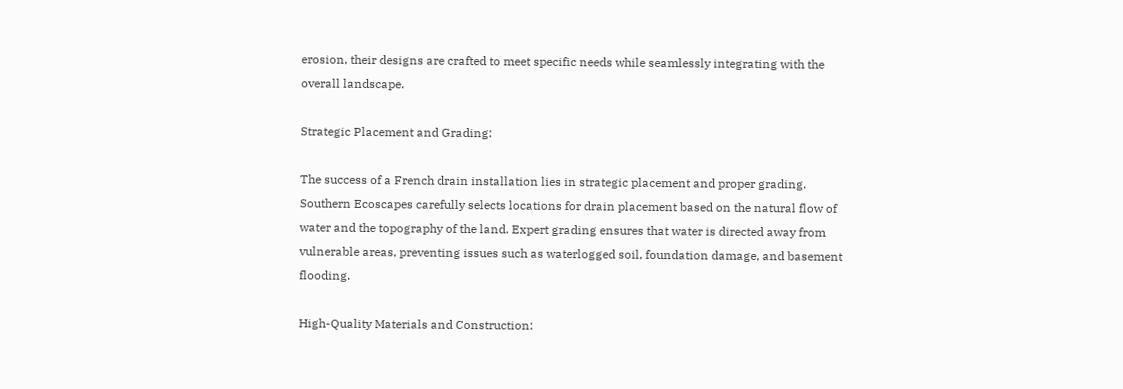erosion, their designs are crafted to meet specific needs while seamlessly integrating with the overall landscape.

Strategic Placement and Grading:

The success of a French drain installation lies in strategic placement and proper grading. Southern Ecoscapes carefully selects locations for drain placement based on the natural flow of water and the topography of the land. Expert grading ensures that water is directed away from vulnerable areas, preventing issues such as waterlogged soil, foundation damage, and basement flooding.

High-Quality Materials and Construction: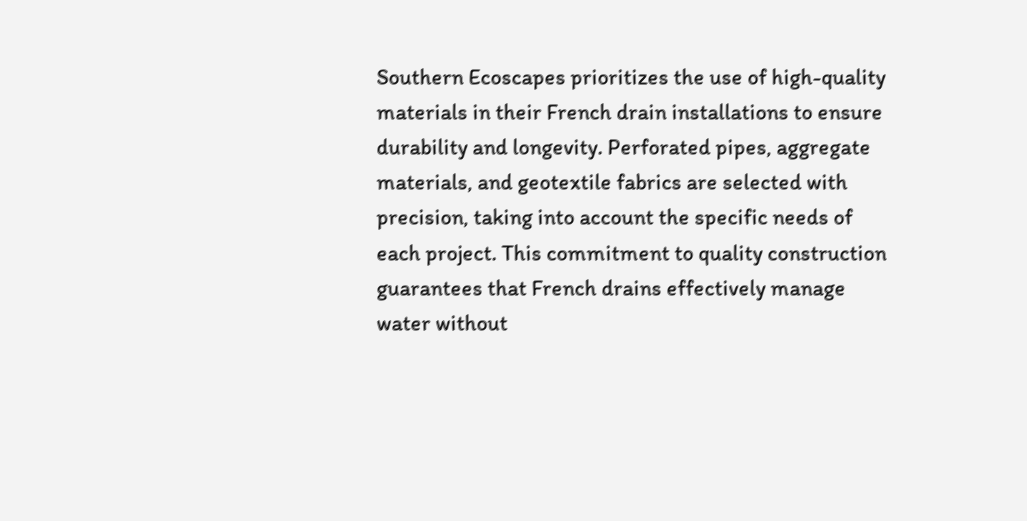Southern Ecoscapes prioritizes the use of high-quality materials in their French drain installations to ensure durability and longevity. Perforated pipes, aggregate materials, and geotextile fabrics are selected with precision, taking into account the specific needs of each project. This commitment to quality construction guarantees that French drains effectively manage water without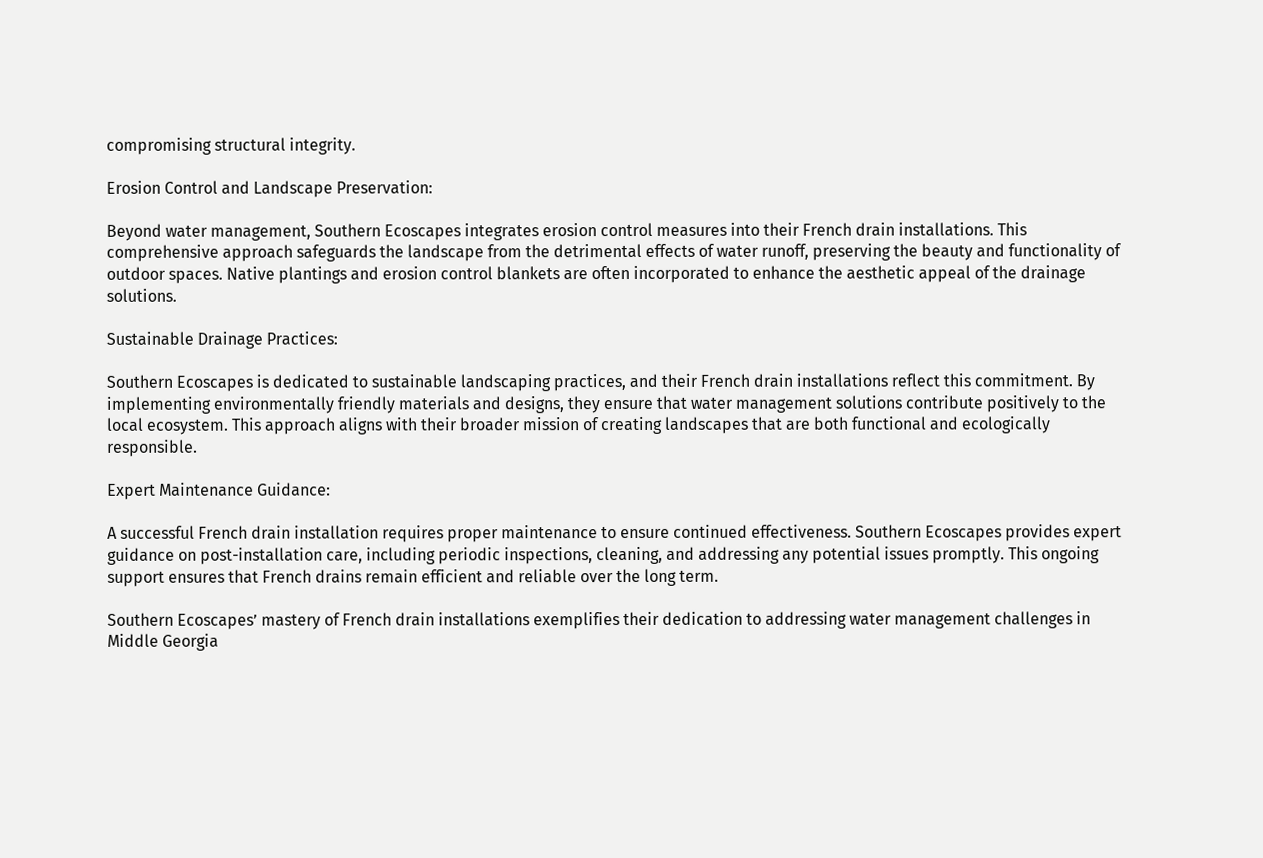compromising structural integrity.

Erosion Control and Landscape Preservation:

Beyond water management, Southern Ecoscapes integrates erosion control measures into their French drain installations. This comprehensive approach safeguards the landscape from the detrimental effects of water runoff, preserving the beauty and functionality of outdoor spaces. Native plantings and erosion control blankets are often incorporated to enhance the aesthetic appeal of the drainage solutions.

Sustainable Drainage Practices:

Southern Ecoscapes is dedicated to sustainable landscaping practices, and their French drain installations reflect this commitment. By implementing environmentally friendly materials and designs, they ensure that water management solutions contribute positively to the local ecosystem. This approach aligns with their broader mission of creating landscapes that are both functional and ecologically responsible.

Expert Maintenance Guidance:

A successful French drain installation requires proper maintenance to ensure continued effectiveness. Southern Ecoscapes provides expert guidance on post-installation care, including periodic inspections, cleaning, and addressing any potential issues promptly. This ongoing support ensures that French drains remain efficient and reliable over the long term.

Southern Ecoscapes’ mastery of French drain installations exemplifies their dedication to addressing water management challenges in Middle Georgia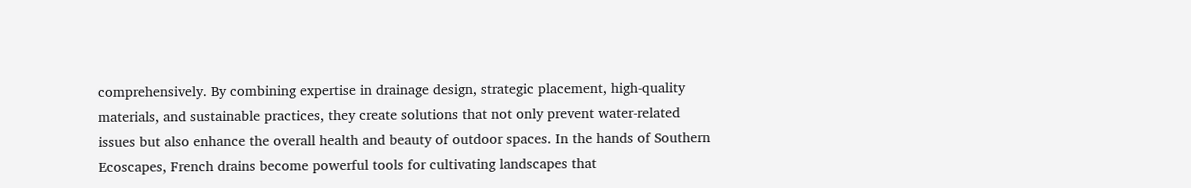comprehensively. By combining expertise in drainage design, strategic placement, high-quality materials, and sustainable practices, they create solutions that not only prevent water-related issues but also enhance the overall health and beauty of outdoor spaces. In the hands of Southern Ecoscapes, French drains become powerful tools for cultivating landscapes that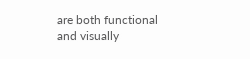are both functional and visually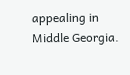appealing in Middle Georgia.